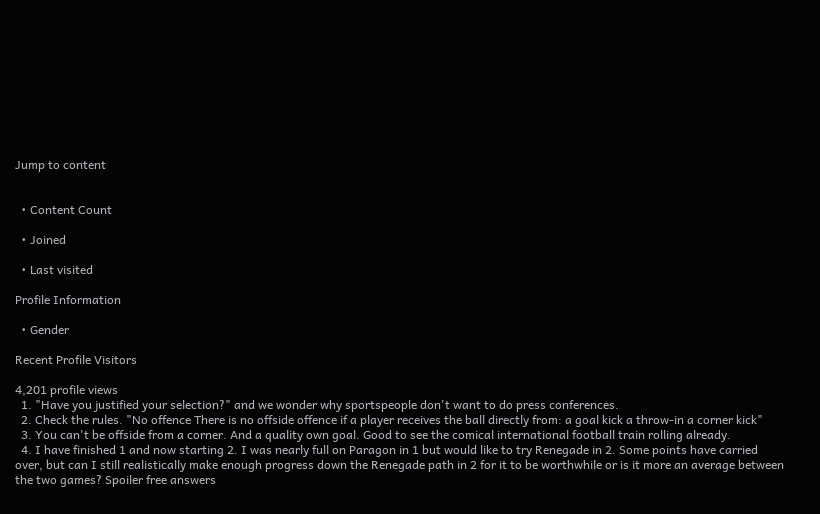Jump to content


  • Content Count

  • Joined

  • Last visited

Profile Information

  • Gender

Recent Profile Visitors

4,201 profile views
  1. "Have you justified your selection?" and we wonder why sportspeople don't want to do press conferences.
  2. Check the rules. "No offence There is no offside offence if a player receives the ball directly from: a goal kick a throw-in a corner kick"
  3. You can't be offside from a corner. And a quality own goal. Good to see the comical international football train rolling already.
  4. I have finished 1 and now starting 2. I was nearly full on Paragon in 1 but would like to try Renegade in 2. Some points have carried over, but can I still realistically make enough progress down the Renegade path in 2 for it to be worthwhile or is it more an average between the two games? Spoiler free answers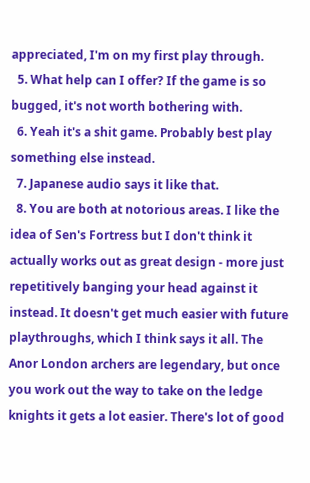appreciated, I'm on my first play through.
  5. What help can I offer? If the game is so bugged, it's not worth bothering with.
  6. Yeah it's a shit game. Probably best play something else instead.
  7. Japanese audio says it like that.
  8. You are both at notorious areas. I like the idea of Sen's Fortress but I don't think it actually works out as great design - more just repetitively banging your head against it instead. It doesn't get much easier with future playthroughs, which I think says it all. The Anor London archers are legendary, but once you work out the way to take on the ledge knights it gets a lot easier. There's lot of good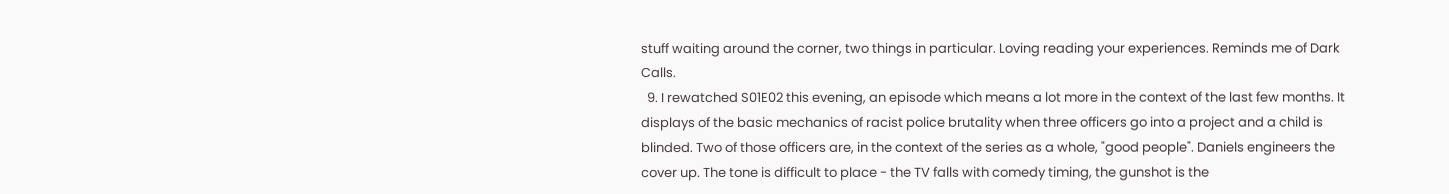stuff waiting around the corner, two things in particular. Loving reading your experiences. Reminds me of Dark Calls.
  9. I rewatched S01E02 this evening, an episode which means a lot more in the context of the last few months. It displays of the basic mechanics of racist police brutality when three officers go into a project and a child is blinded. Two of those officers are, in the context of the series as a whole, "good people". Daniels engineers the cover up. The tone is difficult to place - the TV falls with comedy timing, the gunshot is the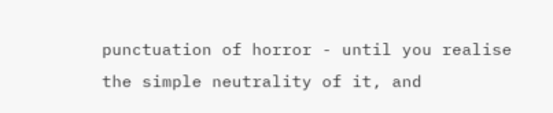punctuation of horror - until you realise the simple neutrality of it, and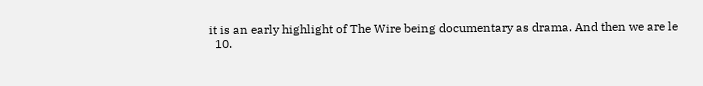it is an early highlight of The Wire being documentary as drama. And then we are le
  10.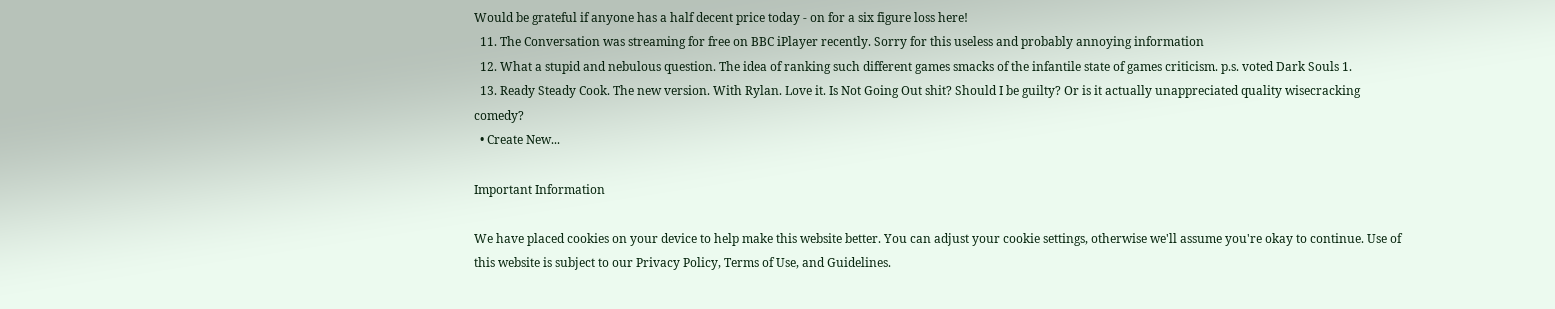Would be grateful if anyone has a half decent price today - on for a six figure loss here!
  11. The Conversation was streaming for free on BBC iPlayer recently. Sorry for this useless and probably annoying information
  12. What a stupid and nebulous question. The idea of ranking such different games smacks of the infantile state of games criticism. p.s. voted Dark Souls 1.
  13. Ready Steady Cook. The new version. With Rylan. Love it. Is Not Going Out shit? Should I be guilty? Or is it actually unappreciated quality wisecracking comedy?
  • Create New...

Important Information

We have placed cookies on your device to help make this website better. You can adjust your cookie settings, otherwise we'll assume you're okay to continue. Use of this website is subject to our Privacy Policy, Terms of Use, and Guidelines.